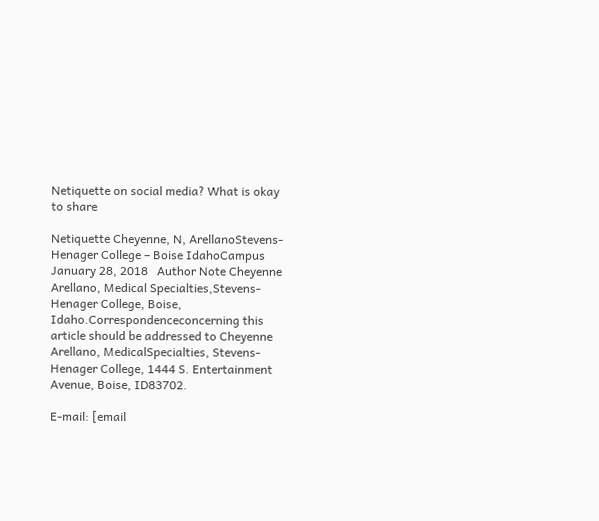Netiquette on social media? What is okay to share

Netiquette Cheyenne, N, ArellanoStevens-Henager College – Boise IdahoCampus January 28, 2018   Author Note Cheyenne Arellano, Medical Specialties,Stevens-Henager College, Boise, Idaho.Correspondenceconcerning this article should be addressed to Cheyenne Arellano, MedicalSpecialties, Stevens-Henager College, 1444 S. Entertainment Avenue, Boise, ID83702.

E-mail: [email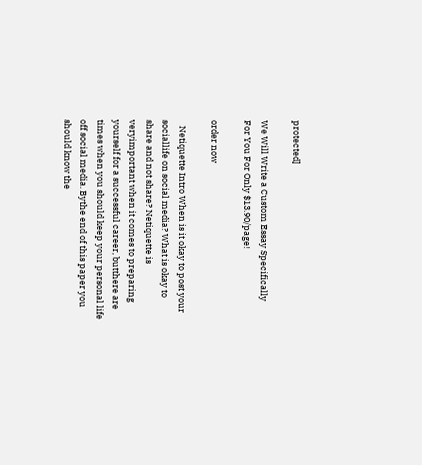protected]

We Will Write a Custom Essay Specifically
For You For Only $13.90/page!

order now

   Netiquette Intro When is it okay to post your sociallife on social media? What is okay to share and not share? Netiquette is veryimportant when it comes to preparing yourself for a successful career, butthere are times when you should keep your personal life off social media. Bythe end of this paper you should know the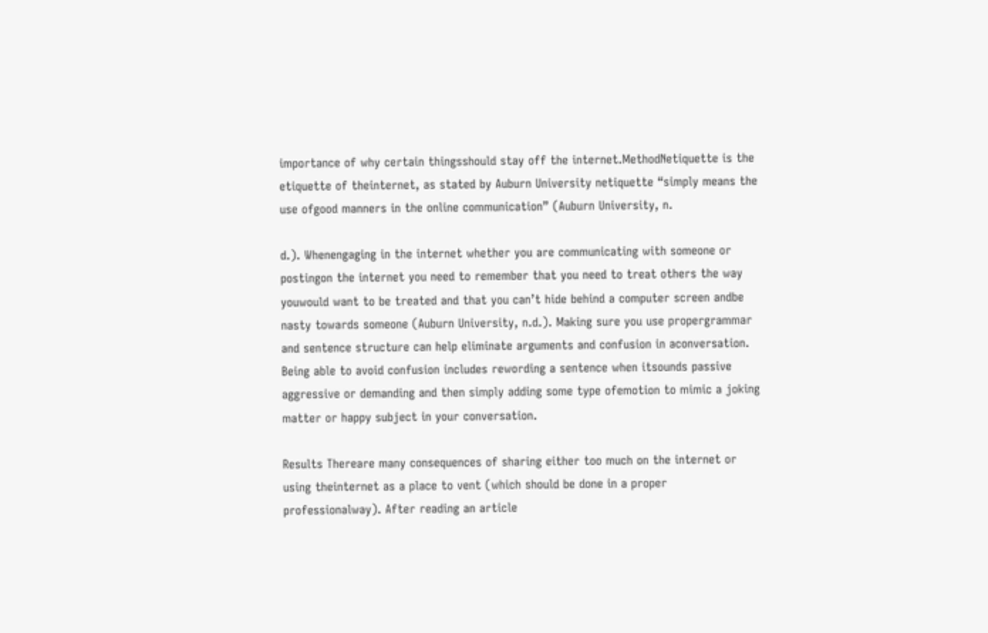importance of why certain thingsshould stay off the internet.MethodNetiquette is the etiquette of theinternet, as stated by Auburn University netiquette “simply means the use ofgood manners in the online communication” (Auburn University, n.

d.). Whenengaging in the internet whether you are communicating with someone or postingon the internet you need to remember that you need to treat others the way youwould want to be treated and that you can’t hide behind a computer screen andbe nasty towards someone (Auburn University, n.d.). Making sure you use propergrammar and sentence structure can help eliminate arguments and confusion in aconversation. Being able to avoid confusion includes rewording a sentence when itsounds passive aggressive or demanding and then simply adding some type ofemotion to mimic a joking matter or happy subject in your conversation.

Results Thereare many consequences of sharing either too much on the internet or using theinternet as a place to vent (which should be done in a proper professionalway). After reading an article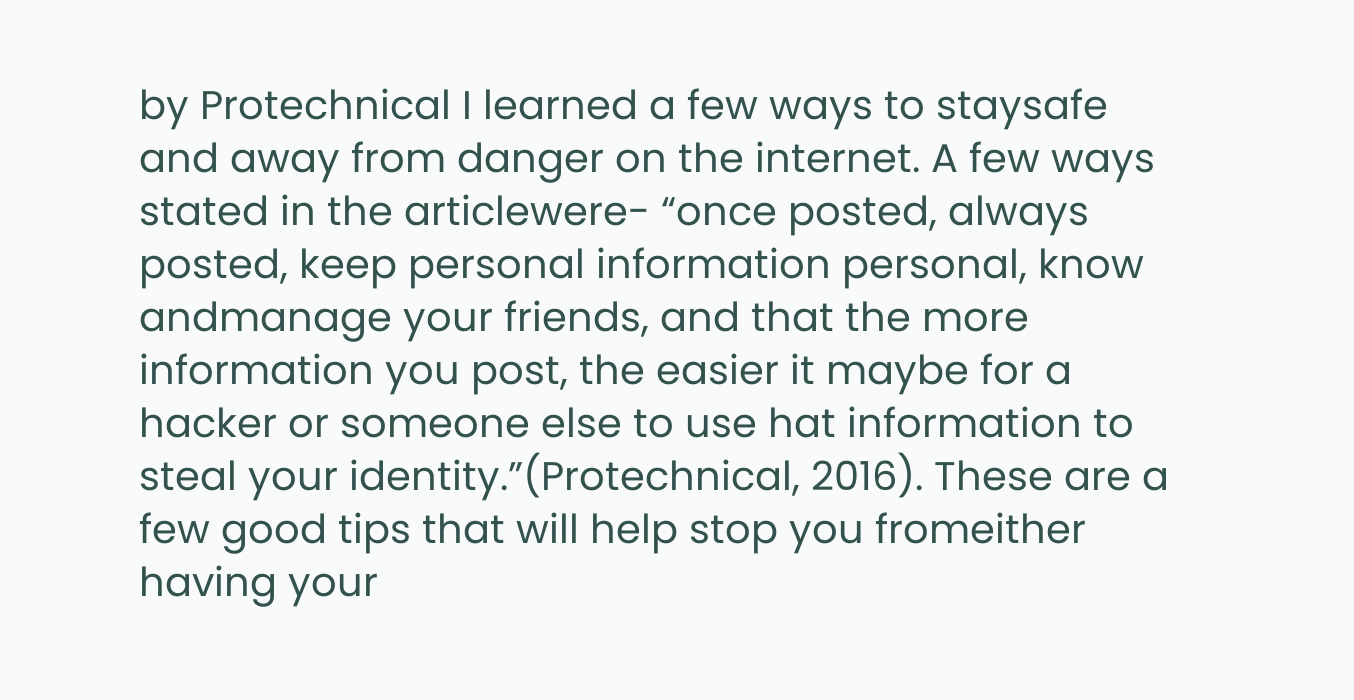by Protechnical I learned a few ways to staysafe and away from danger on the internet. A few ways stated in the articlewere- “once posted, always posted, keep personal information personal, know andmanage your friends, and that the more information you post, the easier it maybe for a hacker or someone else to use hat information to steal your identity.”(Protechnical, 2016). These are a few good tips that will help stop you fromeither having your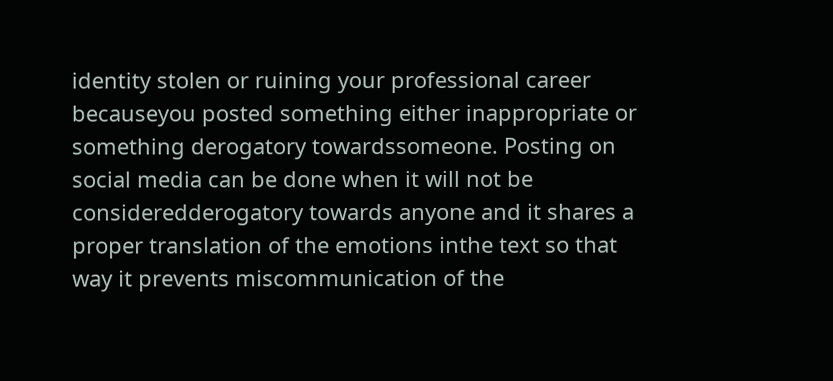identity stolen or ruining your professional career becauseyou posted something either inappropriate or something derogatory towardssomeone. Posting on social media can be done when it will not be consideredderogatory towards anyone and it shares a proper translation of the emotions inthe text so that way it prevents miscommunication of the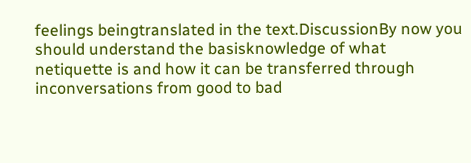feelings beingtranslated in the text.DiscussionBy now you should understand the basisknowledge of what netiquette is and how it can be transferred through inconversations from good to bad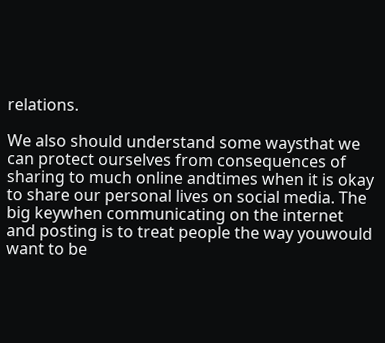relations.

We also should understand some waysthat we can protect ourselves from consequences of sharing to much online andtimes when it is okay to share our personal lives on social media. The big keywhen communicating on the internet and posting is to treat people the way youwould want to be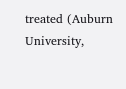treated (Auburn University,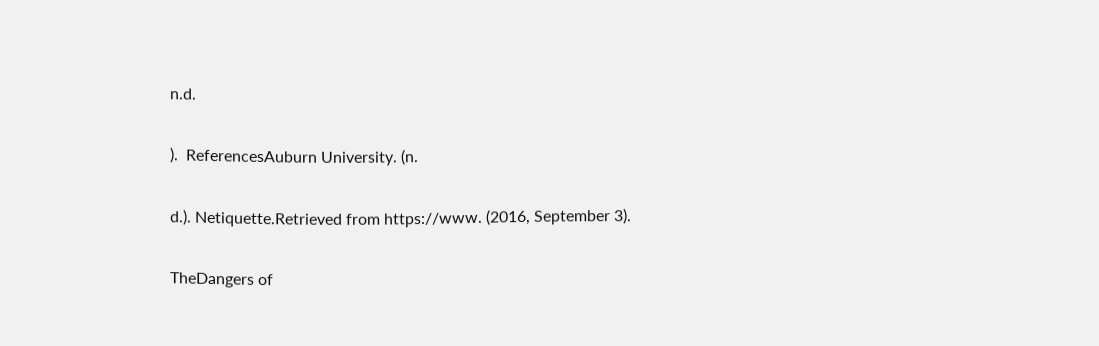n.d.

).  ReferencesAuburn University. (n.

d.). Netiquette.Retrieved from https://www. (2016, September 3).

TheDangers of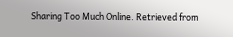Sharing Too Much Online. Retrieved from